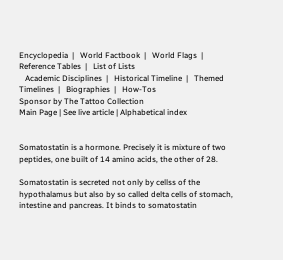Encyclopedia  |   World Factbook  |   World Flags  |   Reference Tables  |   List of Lists
   Academic Disciplines  |   Historical Timeline  |   Themed Timelines  |   Biographies  |   How-Tos
Sponsor by The Tattoo Collection
Main Page | See live article | Alphabetical index


Somatostatin is a hormone. Precisely it is mixture of two peptides, one built of 14 amino acids, the other of 28.

Somatostatin is secreted not only by cellss of the hypothalamus but also by so called delta cells of stomach, intestine and pancreas. It binds to somatostatin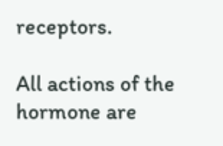receptors.

All actions of the hormone are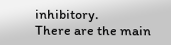inhibitory.
There are the main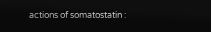actions of somatostatin :